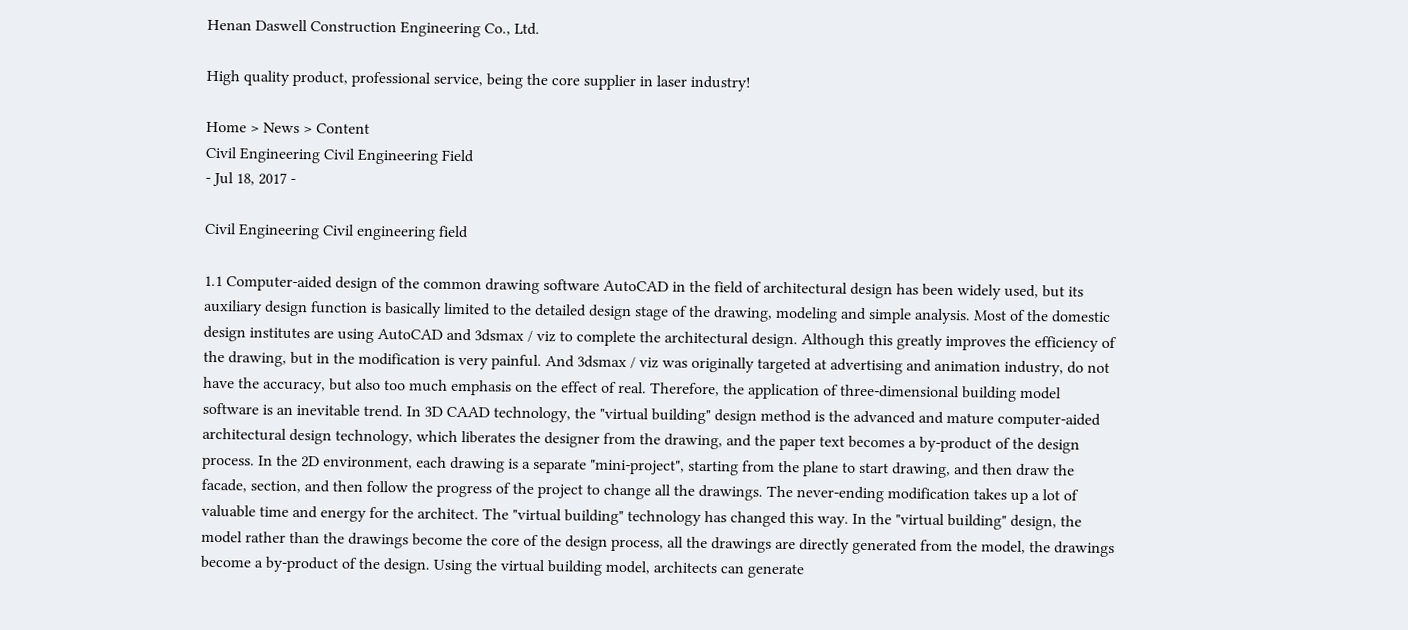Henan Daswell Construction Engineering Co., Ltd.

High quality product, professional service, being the core supplier in laser industry!

Home > News > Content
Civil Engineering Civil Engineering Field
- Jul 18, 2017 -

Civil Engineering Civil engineering field

1.1 Computer-aided design of the common drawing software AutoCAD in the field of architectural design has been widely used, but its auxiliary design function is basically limited to the detailed design stage of the drawing, modeling and simple analysis. Most of the domestic design institutes are using AutoCAD and 3dsmax / viz to complete the architectural design. Although this greatly improves the efficiency of the drawing, but in the modification is very painful. And 3dsmax / viz was originally targeted at advertising and animation industry, do not have the accuracy, but also too much emphasis on the effect of real. Therefore, the application of three-dimensional building model software is an inevitable trend. In 3D CAAD technology, the "virtual building" design method is the advanced and mature computer-aided architectural design technology, which liberates the designer from the drawing, and the paper text becomes a by-product of the design process. In the 2D environment, each drawing is a separate "mini-project", starting from the plane to start drawing, and then draw the facade, section, and then follow the progress of the project to change all the drawings. The never-ending modification takes up a lot of valuable time and energy for the architect. The "virtual building" technology has changed this way. In the "virtual building" design, the model rather than the drawings become the core of the design process, all the drawings are directly generated from the model, the drawings become a by-product of the design. Using the virtual building model, architects can generate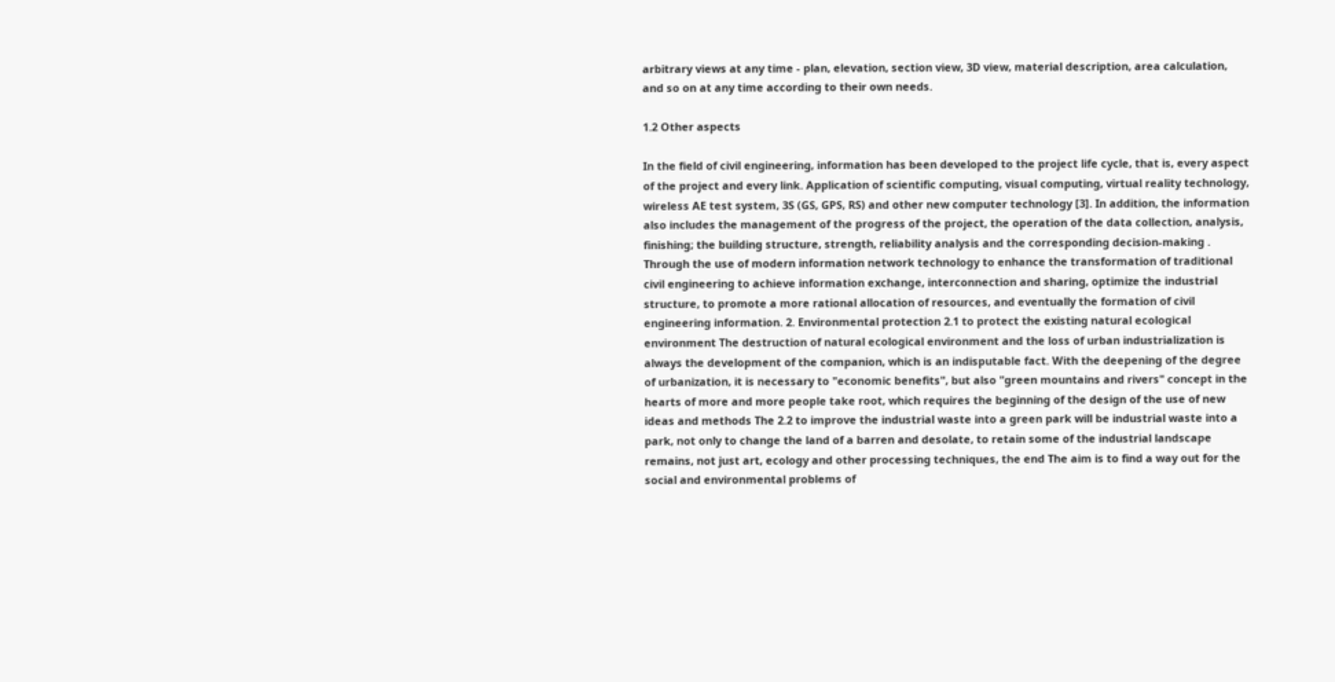arbitrary views at any time - plan, elevation, section view, 3D view, material description, area calculation, and so on at any time according to their own needs.

1.2 Other aspects

In the field of civil engineering, information has been developed to the project life cycle, that is, every aspect of the project and every link. Application of scientific computing, visual computing, virtual reality technology, wireless AE test system, 3S (GS, GPS, RS) and other new computer technology [3]. In addition, the information also includes the management of the progress of the project, the operation of the data collection, analysis, finishing; the building structure, strength, reliability analysis and the corresponding decision-making . Through the use of modern information network technology to enhance the transformation of traditional civil engineering to achieve information exchange, interconnection and sharing, optimize the industrial structure, to promote a more rational allocation of resources, and eventually the formation of civil engineering information. 2. Environmental protection 2.1 to protect the existing natural ecological environment The destruction of natural ecological environment and the loss of urban industrialization is always the development of the companion, which is an indisputable fact. With the deepening of the degree of urbanization, it is necessary to "economic benefits", but also "green mountains and rivers" concept in the hearts of more and more people take root, which requires the beginning of the design of the use of new ideas and methods The 2.2 to improve the industrial waste into a green park will be industrial waste into a park, not only to change the land of a barren and desolate, to retain some of the industrial landscape remains, not just art, ecology and other processing techniques, the end The aim is to find a way out for the social and environmental problems of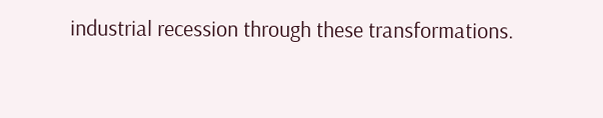industrial recession through these transformations.